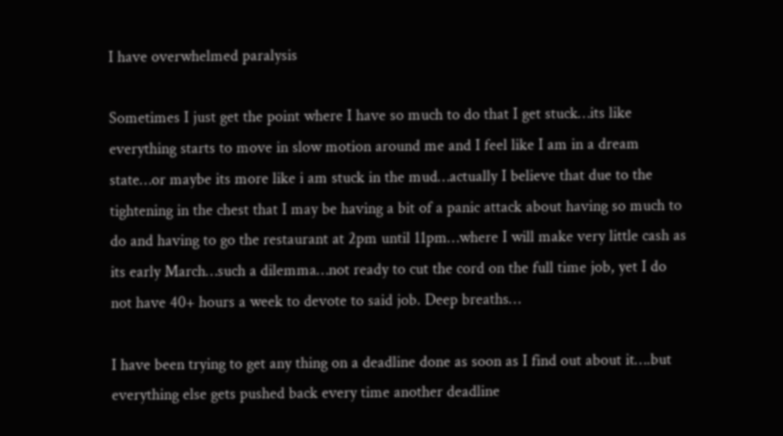I have overwhelmed paralysis

Sometimes I just get the point where I have so much to do that I get stuck…its like everything starts to move in slow motion around me and I feel like I am in a dream state…or maybe its more like i am stuck in the mud…actually I believe that due to the tightening in the chest that I may be having a bit of a panic attack about having so much to do and having to go the restaurant at 2pm until 11pm…where I will make very little cash as its early March…such a dilemma…not ready to cut the cord on the full time job, yet I do not have 40+ hours a week to devote to said job. Deep breaths…

I have been trying to get any thing on a deadline done as soon as I find out about it….but everything else gets pushed back every time another deadline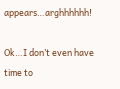appears…arghhhhhh!

Ok…I don’t even have time to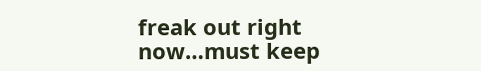freak out right now…must keep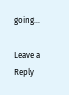going…

Leave a Reply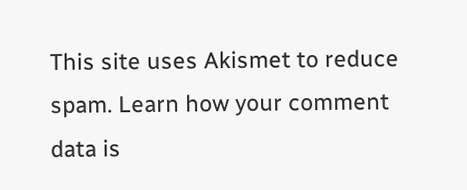This site uses Akismet to reduce spam. Learn how your comment data is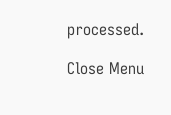processed.

Close Menu